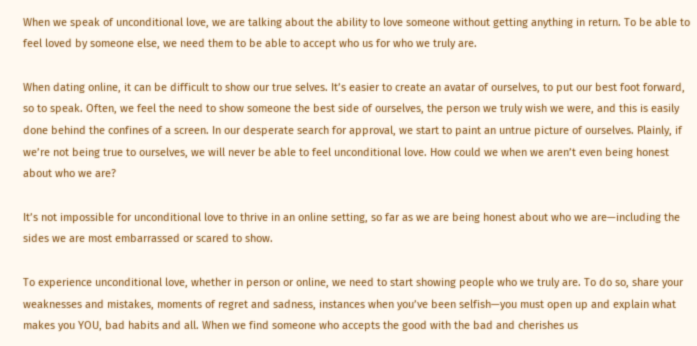When we speak of unconditional love, we are talking about the ability to love someone without getting anything in return. To be able to feel loved by someone else, we need them to be able to accept who us for who we truly are.

When dating online, it can be difficult to show our true selves. It’s easier to create an avatar of ourselves, to put our best foot forward, so to speak. Often, we feel the need to show someone the best side of ourselves, the person we truly wish we were, and this is easily done behind the confines of a screen. In our desperate search for approval, we start to paint an untrue picture of ourselves. Plainly, if we’re not being true to ourselves, we will never be able to feel unconditional love. How could we when we aren’t even being honest about who we are?

It’s not impossible for unconditional love to thrive in an online setting, so far as we are being honest about who we are—including the sides we are most embarrassed or scared to show.

To experience unconditional love, whether in person or online, we need to start showing people who we truly are. To do so, share your weaknesses and mistakes, moments of regret and sadness, instances when you’ve been selfish—you must open up and explain what makes you YOU, bad habits and all. When we find someone who accepts the good with the bad and cherishes us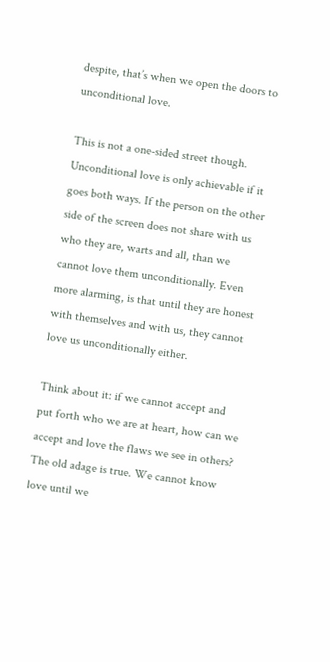despite, that’s when we open the doors to unconditional love.

This is not a one-sided street though. Unconditional love is only achievable if it goes both ways. If the person on the other side of the screen does not share with us who they are, warts and all, than we cannot love them unconditionally. Even more alarming, is that until they are honest with themselves and with us, they cannot love us unconditionally either.

Think about it: if we cannot accept and put forth who we are at heart, how can we accept and love the flaws we see in others? The old adage is true. We cannot know love until we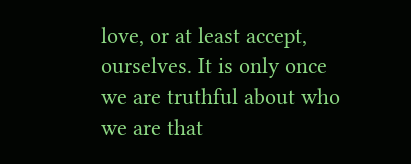love, or at least accept, ourselves. It is only once we are truthful about who we are that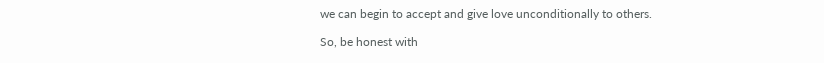we can begin to accept and give love unconditionally to others.

So, be honest with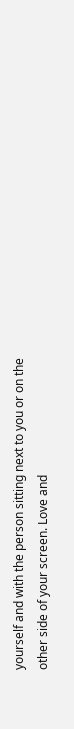yourself and with the person sitting next to you or on the other side of your screen. Love and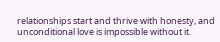relationships start and thrive with honesty, and unconditional love is impossible without it.